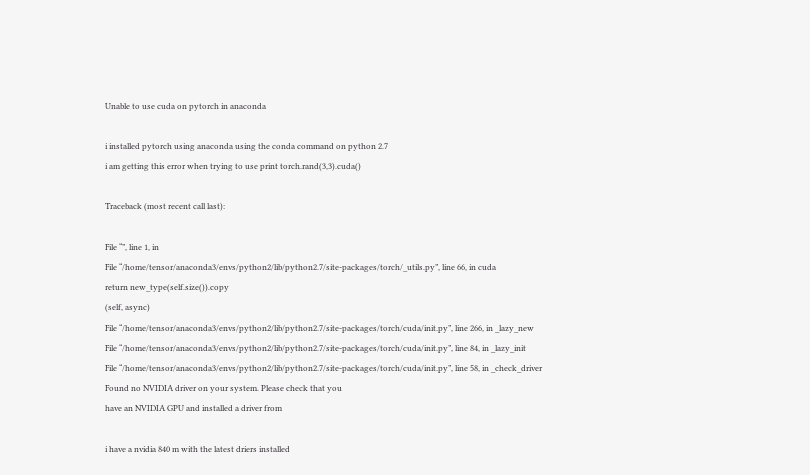Unable to use cuda on pytorch in anaconda

i installed pytorch using anaconda using the conda command on python 2.7
i am getting this error when trying to use print torch.rand(3,3).cuda()

Traceback (most recent call last):

File “”, line 1, in
File “/home/tensor/anaconda3/envs/python2/lib/python2.7/site-packages/torch/_utils.py”, line 66, in cuda
return new_type(self.size()).copy
(self, async)
File “/home/tensor/anaconda3/envs/python2/lib/python2.7/site-packages/torch/cuda/init.py”, line 266, in _lazy_new
File “/home/tensor/anaconda3/envs/python2/lib/python2.7/site-packages/torch/cuda/init.py”, line 84, in _lazy_init
File “/home/tensor/anaconda3/envs/python2/lib/python2.7/site-packages/torch/cuda/init.py”, line 58, in _check_driver
Found no NVIDIA driver on your system. Please check that you
have an NVIDIA GPU and installed a driver from

i have a nvidia 840 m with the latest driers installed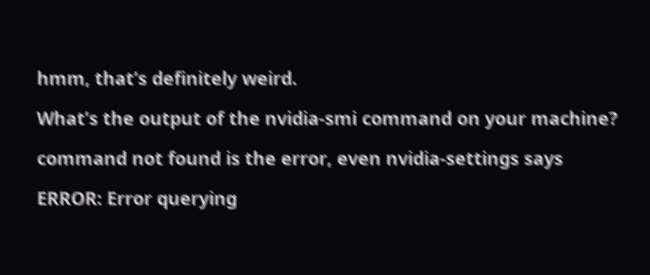hmm, that’s definitely weird.

What’s the output of the nvidia-smi command on your machine?

command not found is the error, even nvidia-settings says

ERROR: Error querying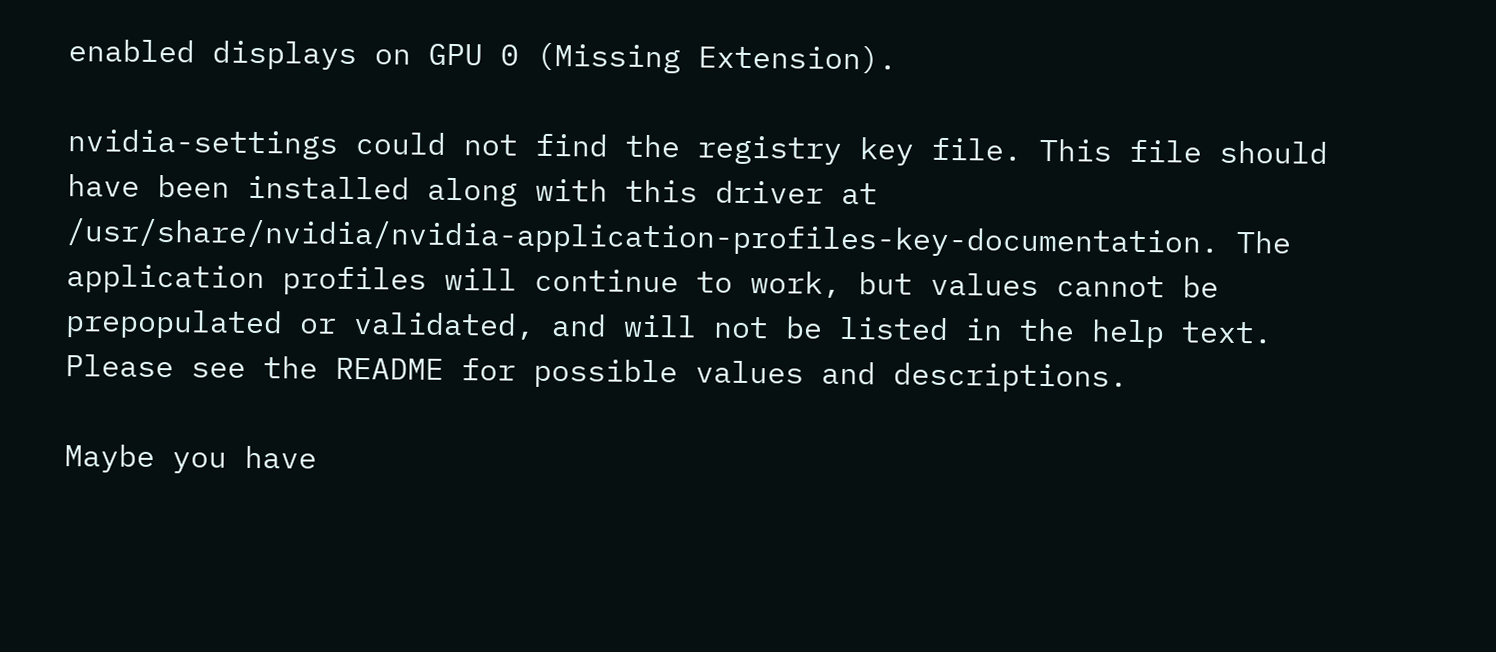enabled displays on GPU 0 (Missing Extension).

nvidia-settings could not find the registry key file. This file should
have been installed along with this driver at
/usr/share/nvidia/nvidia-application-profiles-key-documentation. The
application profiles will continue to work, but values cannot be
prepopulated or validated, and will not be listed in the help text.
Please see the README for possible values and descriptions.

Maybe you have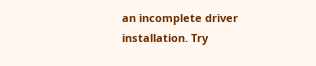an incomplete driver installation. Try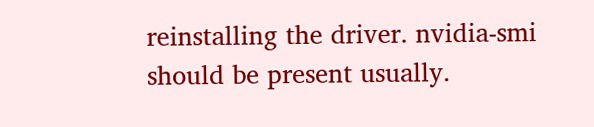reinstalling the driver. nvidia-smi should be present usually.